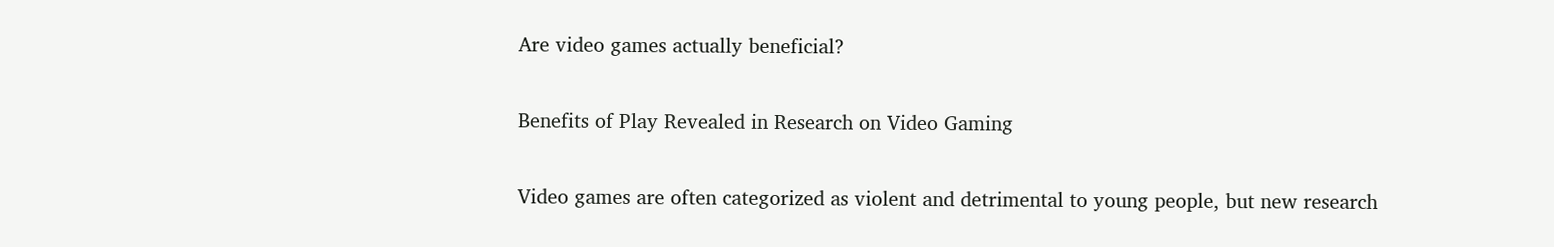Are video games actually beneficial?

Benefits of Play Revealed in Research on Video Gaming

Video games are often categorized as violent and detrimental to young people, but new research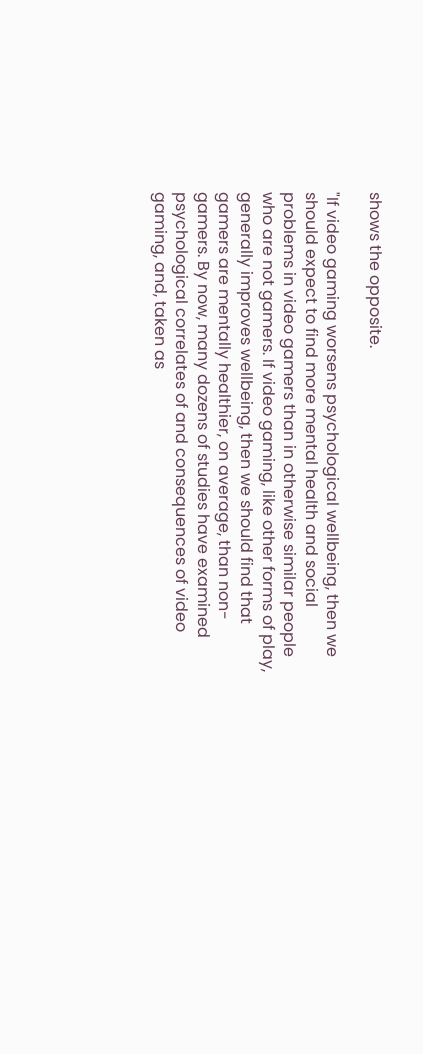shows the opposite.

"If video gaming worsens psychological wellbeing, then we should expect to find more mental health and social problems in video gamers than in otherwise similar people who are not gamers. If video gaming, like other forms of play, generally improves wellbeing, then we should find that gamers are mentally healthier, on average, than non-gamers. By now, many dozens of studies have examined psychological correlates of and consequences of video gaming, and, taken as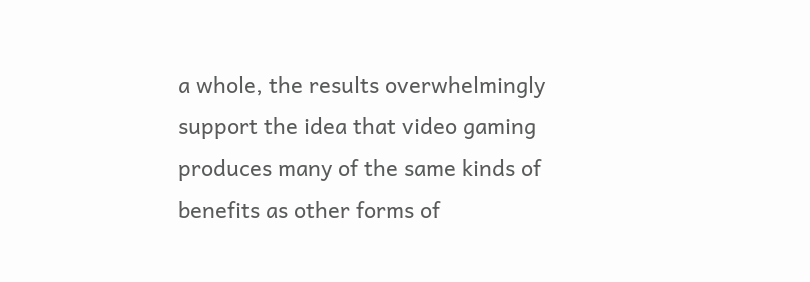a whole, the results overwhelmingly support the idea that video gaming produces many of the same kinds of benefits as other forms of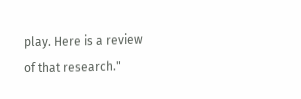play. Here is a review of that research."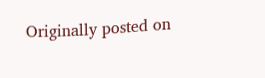Originally posted on